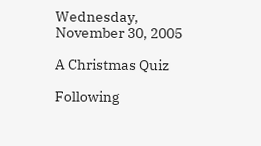Wednesday, November 30, 2005

A Christmas Quiz

Following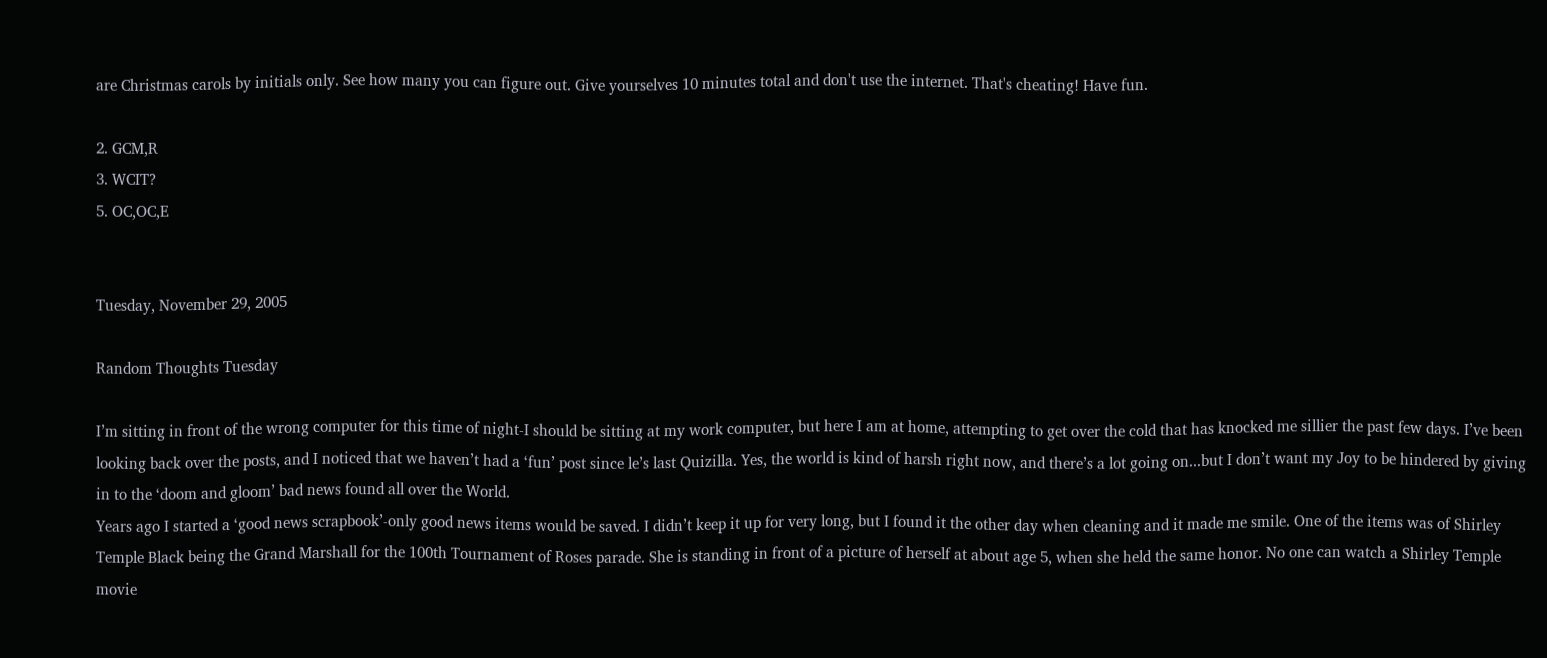are Christmas carols by initials only. See how many you can figure out. Give yourselves 10 minutes total and don't use the internet. That's cheating! Have fun.

2. GCM,R
3. WCIT?
5. OC,OC,E


Tuesday, November 29, 2005

Random Thoughts Tuesday

I’m sitting in front of the wrong computer for this time of night-I should be sitting at my work computer, but here I am at home, attempting to get over the cold that has knocked me sillier the past few days. I’ve been looking back over the posts, and I noticed that we haven’t had a ‘fun’ post since le’s last Quizilla. Yes, the world is kind of harsh right now, and there’s a lot going on...but I don’t want my Joy to be hindered by giving in to the ‘doom and gloom’ bad news found all over the World.
Years ago I started a ‘good news scrapbook’-only good news items would be saved. I didn’t keep it up for very long, but I found it the other day when cleaning and it made me smile. One of the items was of Shirley Temple Black being the Grand Marshall for the 100th Tournament of Roses parade. She is standing in front of a picture of herself at about age 5, when she held the same honor. No one can watch a Shirley Temple movie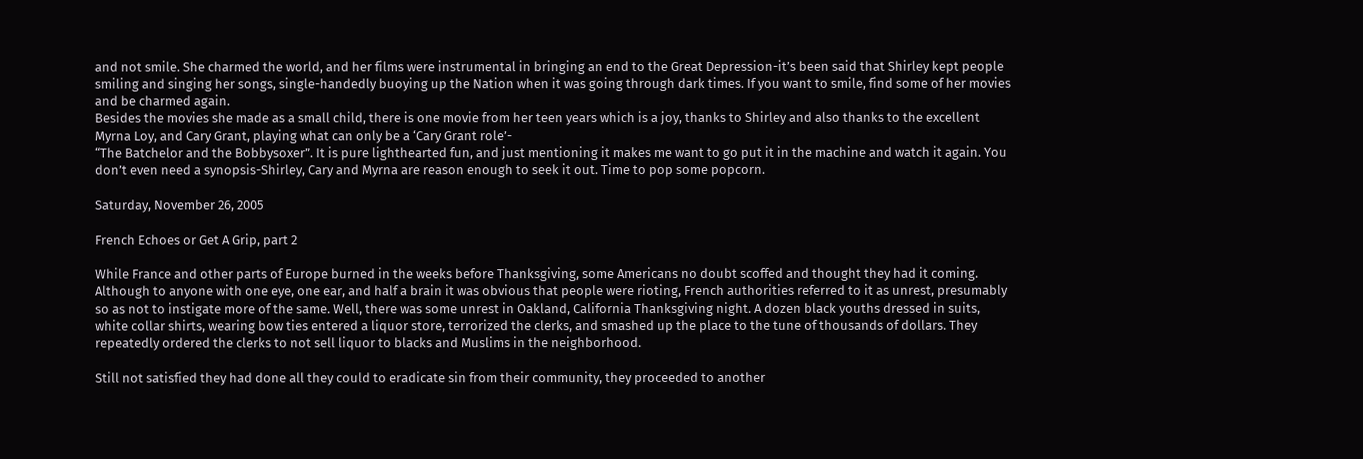and not smile. She charmed the world, and her films were instrumental in bringing an end to the Great Depression-it’s been said that Shirley kept people smiling and singing her songs, single-handedly buoying up the Nation when it was going through dark times. If you want to smile, find some of her movies and be charmed again.
Besides the movies she made as a small child, there is one movie from her teen years which is a joy, thanks to Shirley and also thanks to the excellent Myrna Loy, and Cary Grant, playing what can only be a ‘Cary Grant role’-
“The Batchelor and the Bobbysoxer”. It is pure lighthearted fun, and just mentioning it makes me want to go put it in the machine and watch it again. You don’t even need a synopsis-Shirley, Cary and Myrna are reason enough to seek it out. Time to pop some popcorn.

Saturday, November 26, 2005

French Echoes or Get A Grip, part 2

While France and other parts of Europe burned in the weeks before Thanksgiving, some Americans no doubt scoffed and thought they had it coming. Although to anyone with one eye, one ear, and half a brain it was obvious that people were rioting, French authorities referred to it as unrest, presumably so as not to instigate more of the same. Well, there was some unrest in Oakland, California Thanksgiving night. A dozen black youths dressed in suits, white collar shirts, wearing bow ties entered a liquor store, terrorized the clerks, and smashed up the place to the tune of thousands of dollars. They repeatedly ordered the clerks to not sell liquor to blacks and Muslims in the neighborhood.

Still not satisfied they had done all they could to eradicate sin from their community, they proceeded to another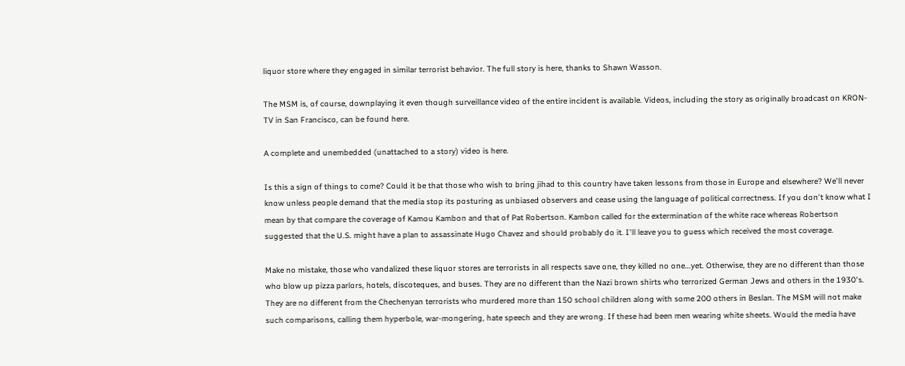liquor store where they engaged in similar terrorist behavior. The full story is here, thanks to Shawn Wasson.

The MSM is, of course, downplaying it even though surveillance video of the entire incident is available. Videos, including the story as originally broadcast on KRON-TV in San Francisco, can be found here.

A complete and unembedded (unattached to a story) video is here.

Is this a sign of things to come? Could it be that those who wish to bring jihad to this country have taken lessons from those in Europe and elsewhere? We'll never know unless people demand that the media stop its posturing as unbiased observers and cease using the language of political correctness. If you don't know what I mean by that compare the coverage of Kamou Kambon and that of Pat Robertson. Kambon called for the extermination of the white race whereas Robertson suggested that the U.S. might have a plan to assassinate Hugo Chavez and should probably do it. I'll leave you to guess which received the most coverage.

Make no mistake, those who vandalized these liquor stores are terrorists in all respects save one, they killed no one...yet. Otherwise, they are no different than those who blow up pizza parlors, hotels, discoteques, and buses. They are no different than the Nazi brown shirts who terrorized German Jews and others in the 1930's. They are no different from the Chechenyan terrorists who murdered more than 150 school children along with some 200 others in Beslan. The MSM will not make such comparisons, calling them hyperbole, war-mongering, hate speech and they are wrong. If these had been men wearing white sheets. Would the media have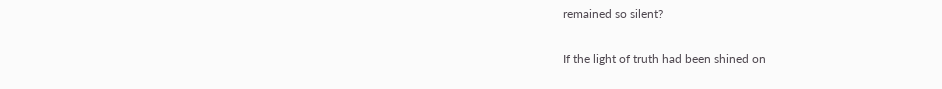remained so silent?

If the light of truth had been shined on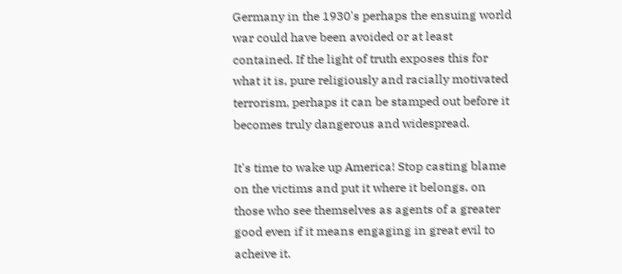Germany in the 1930's perhaps the ensuing world war could have been avoided or at least contained. If the light of truth exposes this for what it is, pure religiously and racially motivated terrorism, perhaps it can be stamped out before it becomes truly dangerous and widespread.

It's time to wake up America! Stop casting blame on the victims and put it where it belongs, on those who see themselves as agents of a greater good even if it means engaging in great evil to acheive it.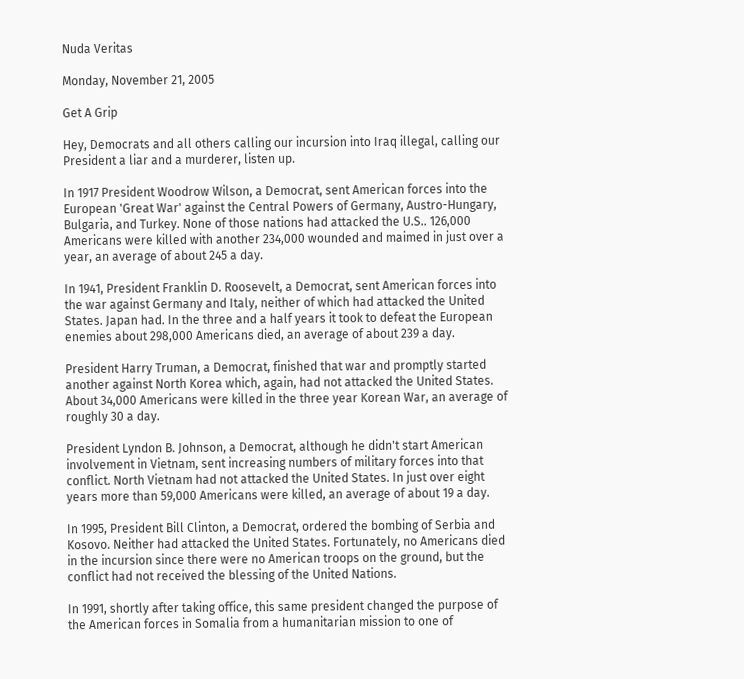Nuda Veritas

Monday, November 21, 2005

Get A Grip

Hey, Democrats and all others calling our incursion into Iraq illegal, calling our President a liar and a murderer, listen up.

In 1917 President Woodrow Wilson, a Democrat, sent American forces into the European 'Great War' against the Central Powers of Germany, Austro-Hungary, Bulgaria, and Turkey. None of those nations had attacked the U.S.. 126,000 Americans were killed with another 234,000 wounded and maimed in just over a year, an average of about 245 a day.

In 1941, President Franklin D. Roosevelt, a Democrat, sent American forces into the war against Germany and Italy, neither of which had attacked the United States. Japan had. In the three and a half years it took to defeat the European enemies about 298,000 Americans died, an average of about 239 a day.

President Harry Truman, a Democrat, finished that war and promptly started another against North Korea which, again, had not attacked the United States. About 34,000 Americans were killed in the three year Korean War, an average of roughly 30 a day.

President Lyndon B. Johnson, a Democrat, although he didn't start American involvement in Vietnam, sent increasing numbers of military forces into that conflict. North Vietnam had not attacked the United States. In just over eight years more than 59,000 Americans were killed, an average of about 19 a day.

In 1995, President Bill Clinton, a Democrat, ordered the bombing of Serbia and Kosovo. Neither had attacked the United States. Fortunately, no Americans died in the incursion since there were no American troops on the ground, but the conflict had not received the blessing of the United Nations.

In 1991, shortly after taking office, this same president changed the purpose of the American forces in Somalia from a humanitarian mission to one of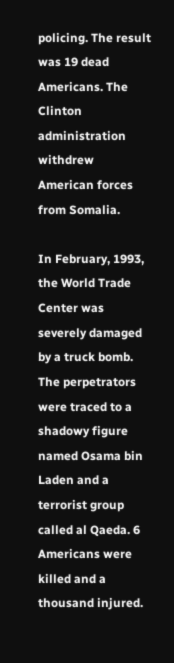policing. The result was 19 dead Americans. The Clinton administration withdrew American forces from Somalia.

In February, 1993, the World Trade Center was severely damaged by a truck bomb. The perpetrators were traced to a shadowy figure named Osama bin Laden and a terrorist group called al Qaeda. 6 Americans were killed and a thousand injured.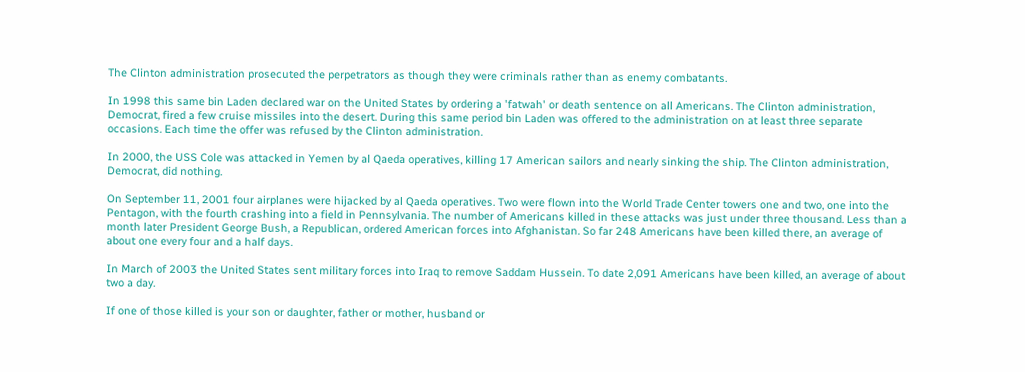The Clinton administration prosecuted the perpetrators as though they were criminals rather than as enemy combatants.

In 1998 this same bin Laden declared war on the United States by ordering a 'fatwah' or death sentence on all Americans. The Clinton administration, Democrat, fired a few cruise missiles into the desert. During this same period bin Laden was offered to the administration on at least three separate occasions. Each time the offer was refused by the Clinton administration.

In 2000, the USS Cole was attacked in Yemen by al Qaeda operatives, killing 17 American sailors and nearly sinking the ship. The Clinton administration, Democrat, did nothing.

On September 11, 2001 four airplanes were hijacked by al Qaeda operatives. Two were flown into the World Trade Center towers one and two, one into the Pentagon, with the fourth crashing into a field in Pennsylvania. The number of Americans killed in these attacks was just under three thousand. Less than a month later President George Bush, a Republican, ordered American forces into Afghanistan. So far 248 Americans have been killed there, an average of about one every four and a half days.

In March of 2003 the United States sent military forces into Iraq to remove Saddam Hussein. To date 2,091 Americans have been killed, an average of about two a day.

If one of those killed is your son or daughter, father or mother, husband or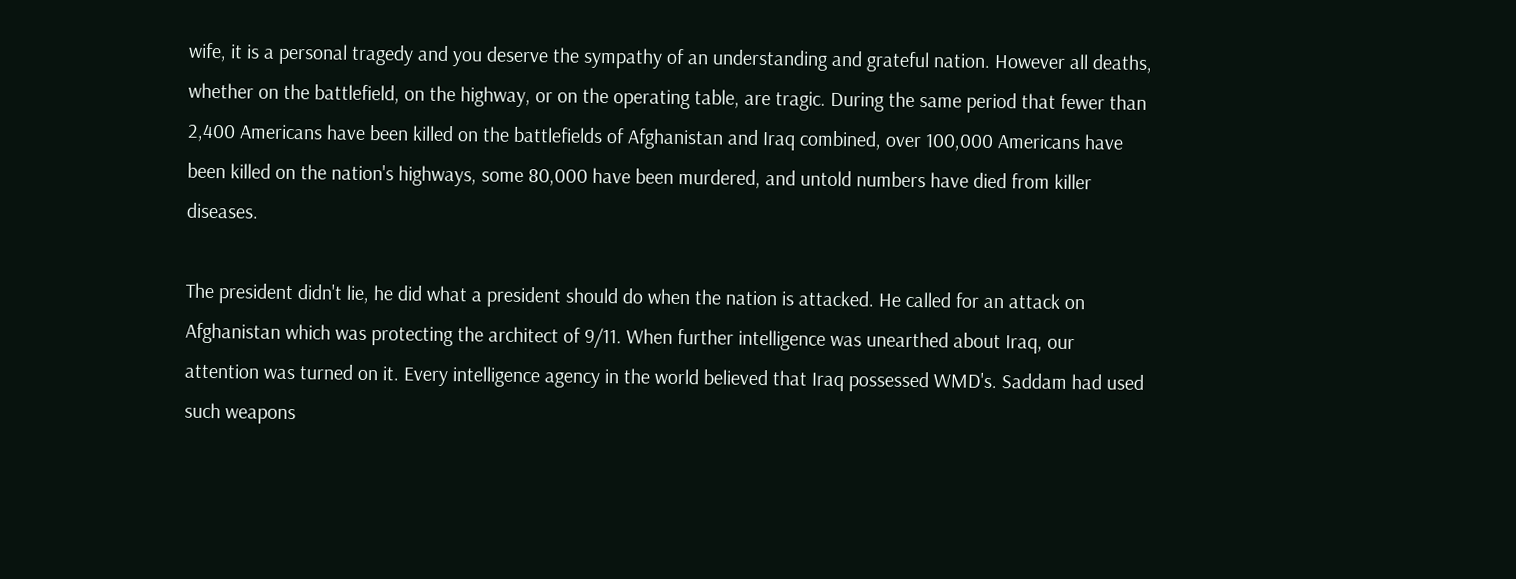wife, it is a personal tragedy and you deserve the sympathy of an understanding and grateful nation. However all deaths, whether on the battlefield, on the highway, or on the operating table, are tragic. During the same period that fewer than 2,400 Americans have been killed on the battlefields of Afghanistan and Iraq combined, over 100,000 Americans have been killed on the nation's highways, some 80,000 have been murdered, and untold numbers have died from killer diseases.

The president didn't lie, he did what a president should do when the nation is attacked. He called for an attack on Afghanistan which was protecting the architect of 9/11. When further intelligence was unearthed about Iraq, our attention was turned on it. Every intelligence agency in the world believed that Iraq possessed WMD's. Saddam had used such weapons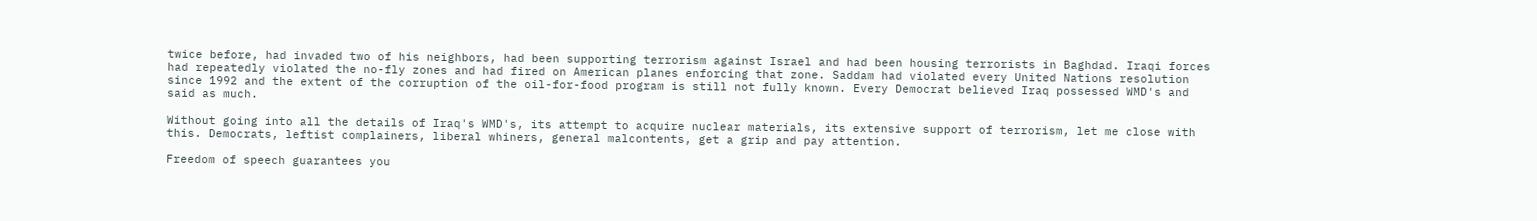twice before, had invaded two of his neighbors, had been supporting terrorism against Israel and had been housing terrorists in Baghdad. Iraqi forces had repeatedly violated the no-fly zones and had fired on American planes enforcing that zone. Saddam had violated every United Nations resolution since 1992 and the extent of the corruption of the oil-for-food program is still not fully known. Every Democrat believed Iraq possessed WMD's and said as much.

Without going into all the details of Iraq's WMD's, its attempt to acquire nuclear materials, its extensive support of terrorism, let me close with this. Democrats, leftist complainers, liberal whiners, general malcontents, get a grip and pay attention.

Freedom of speech guarantees you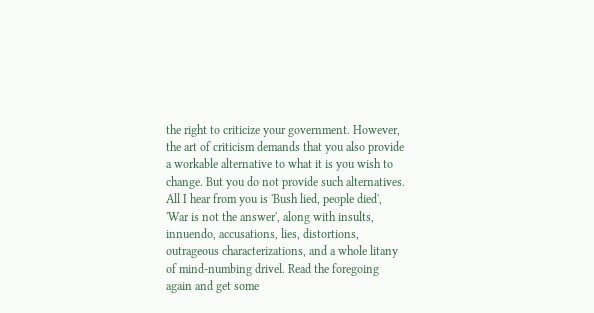the right to criticize your government. However, the art of criticism demands that you also provide a workable alternative to what it is you wish to change. But you do not provide such alternatives. All I hear from you is 'Bush lied, people died', 'War is not the answer', along with insults, innuendo, accusations, lies, distortions, outrageous characterizations, and a whole litany of mind-numbing drivel. Read the foregoing again and get some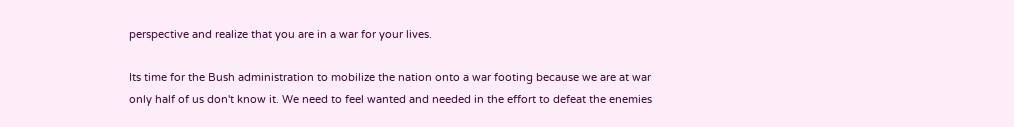perspective and realize that you are in a war for your lives.

Its time for the Bush administration to mobilize the nation onto a war footing because we are at war only half of us don't know it. We need to feel wanted and needed in the effort to defeat the enemies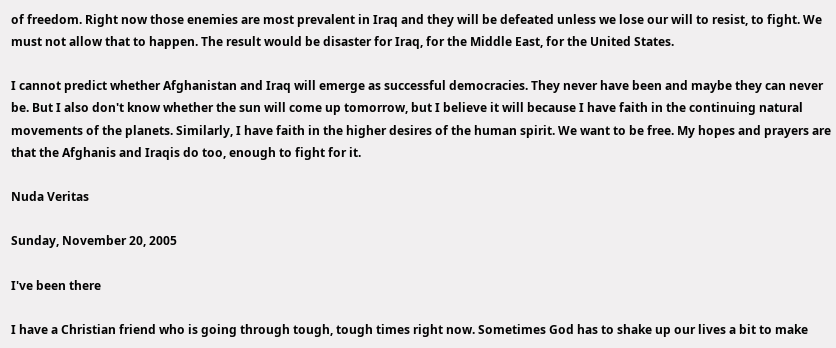of freedom. Right now those enemies are most prevalent in Iraq and they will be defeated unless we lose our will to resist, to fight. We must not allow that to happen. The result would be disaster for Iraq, for the Middle East, for the United States.

I cannot predict whether Afghanistan and Iraq will emerge as successful democracies. They never have been and maybe they can never be. But I also don't know whether the sun will come up tomorrow, but I believe it will because I have faith in the continuing natural movements of the planets. Similarly, I have faith in the higher desires of the human spirit. We want to be free. My hopes and prayers are that the Afghanis and Iraqis do too, enough to fight for it.

Nuda Veritas

Sunday, November 20, 2005

I've been there

I have a Christian friend who is going through tough, tough times right now. Sometimes God has to shake up our lives a bit to make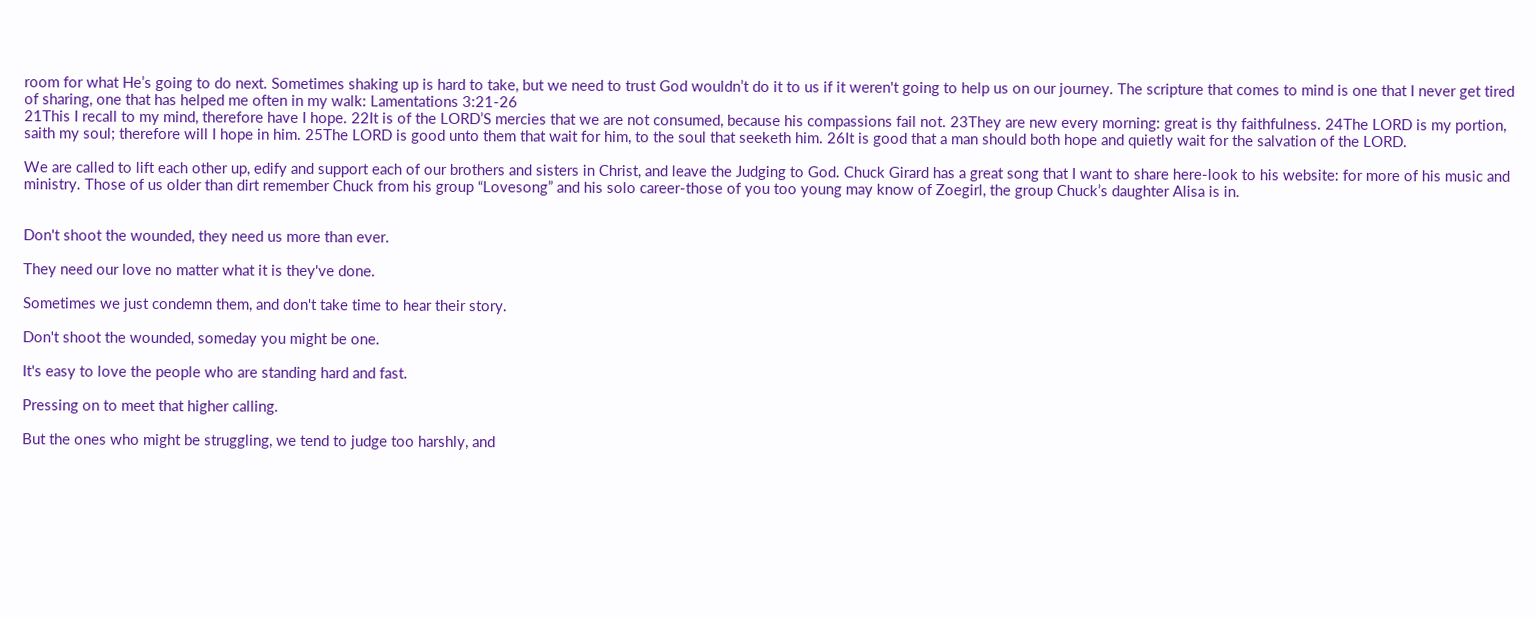room for what He’s going to do next. Sometimes shaking up is hard to take, but we need to trust God wouldn’t do it to us if it weren't going to help us on our journey. The scripture that comes to mind is one that I never get tired of sharing, one that has helped me often in my walk: Lamentations 3:21-26
21This I recall to my mind, therefore have I hope. 22It is of the LORD’S mercies that we are not consumed, because his compassions fail not. 23They are new every morning: great is thy faithfulness. 24The LORD is my portion, saith my soul; therefore will I hope in him. 25The LORD is good unto them that wait for him, to the soul that seeketh him. 26It is good that a man should both hope and quietly wait for the salvation of the LORD.

We are called to lift each other up, edify and support each of our brothers and sisters in Christ, and leave the Judging to God. Chuck Girard has a great song that I want to share here-look to his website: for more of his music and ministry. Those of us older than dirt remember Chuck from his group “Lovesong” and his solo career-those of you too young may know of Zoegirl, the group Chuck’s daughter Alisa is in.


Don't shoot the wounded, they need us more than ever.

They need our love no matter what it is they've done.

Sometimes we just condemn them, and don't take time to hear their story.

Don't shoot the wounded, someday you might be one.

It's easy to love the people who are standing hard and fast.

Pressing on to meet that higher calling.

But the ones who might be struggling, we tend to judge too harshly, and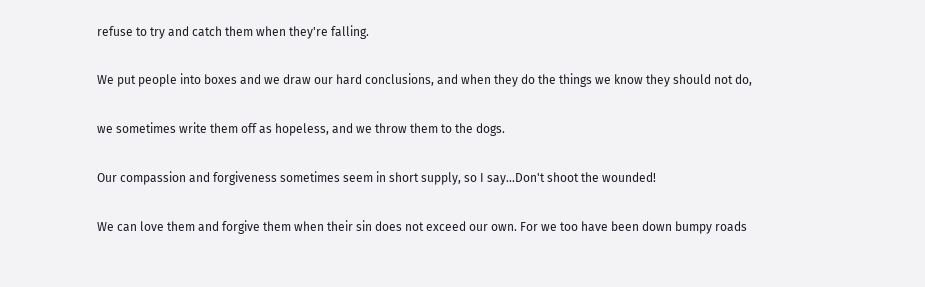refuse to try and catch them when they're falling.

We put people into boxes and we draw our hard conclusions, and when they do the things we know they should not do,

we sometimes write them off as hopeless, and we throw them to the dogs.

Our compassion and forgiveness sometimes seem in short supply, so I say...Don't shoot the wounded!

We can love them and forgive them when their sin does not exceed our own. For we too have been down bumpy roads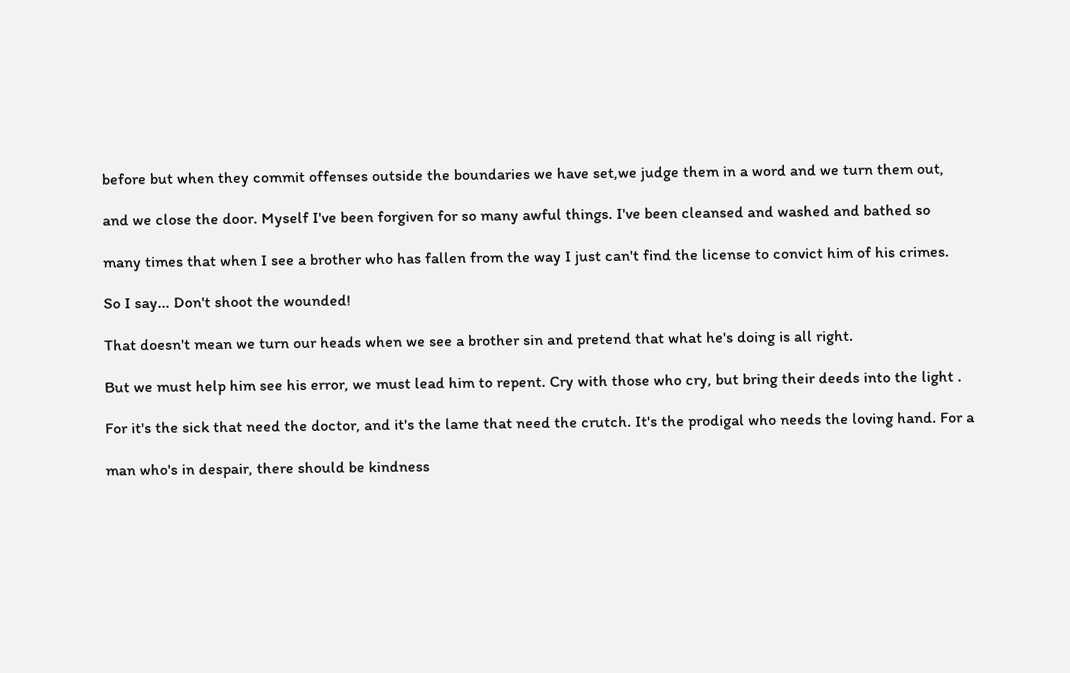before but when they commit offenses outside the boundaries we have set,we judge them in a word and we turn them out,

and we close the door. Myself I've been forgiven for so many awful things. I've been cleansed and washed and bathed so

many times that when I see a brother who has fallen from the way I just can't find the license to convict him of his crimes.

So I say... Don't shoot the wounded!

That doesn't mean we turn our heads when we see a brother sin and pretend that what he's doing is all right.

But we must help him see his error, we must lead him to repent. Cry with those who cry, but bring their deeds into the light .

For it's the sick that need the doctor, and it's the lame that need the crutch. It's the prodigal who needs the loving hand. For a

man who's in despair, there should be kindness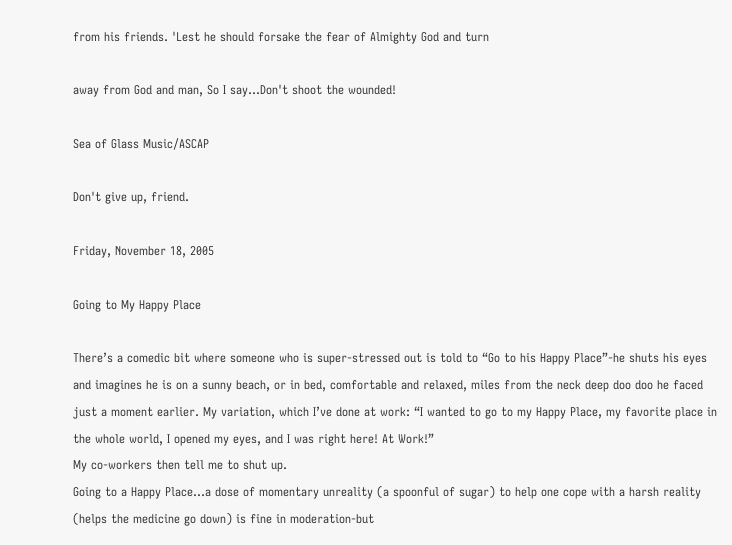from his friends. 'Lest he should forsake the fear of Almighty God and turn

away from God and man, So I say...Don't shoot the wounded!

Sea of Glass Music/ASCAP

Don't give up, friend.

Friday, November 18, 2005

Going to My Happy Place

There’s a comedic bit where someone who is super-stressed out is told to “Go to his Happy Place”-he shuts his eyes and imagines he is on a sunny beach, or in bed, comfortable and relaxed, miles from the neck deep doo doo he faced just a moment earlier. My variation, which I’ve done at work: “I wanted to go to my Happy Place, my favorite place in the whole world, I opened my eyes, and I was right here! At Work!”
My co-workers then tell me to shut up.
Going to a Happy Place...a dose of momentary unreality (a spoonful of sugar) to help one cope with a harsh reality (helps the medicine go down) is fine in moderation-but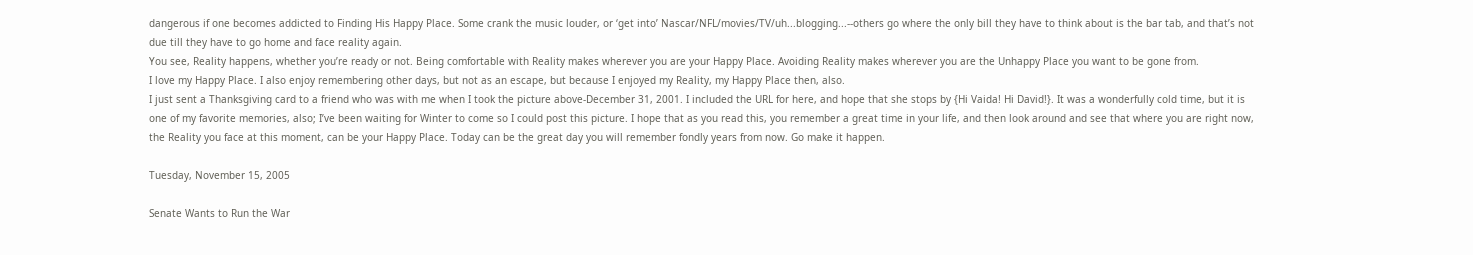dangerous if one becomes addicted to Finding His Happy Place. Some crank the music louder, or ‘get into’ Nascar/NFL/movies/TV/uh...blogging...--others go where the only bill they have to think about is the bar tab, and that’s not due till they have to go home and face reality again.
You see, Reality happens, whether you’re ready or not. Being comfortable with Reality makes wherever you are your Happy Place. Avoiding Reality makes wherever you are the Unhappy Place you want to be gone from.
I love my Happy Place. I also enjoy remembering other days, but not as an escape, but because I enjoyed my Reality, my Happy Place then, also.
I just sent a Thanksgiving card to a friend who was with me when I took the picture above-December 31, 2001. I included the URL for here, and hope that she stops by {Hi Vaida! Hi David!}. It was a wonderfully cold time, but it is one of my favorite memories, also; I’ve been waiting for Winter to come so I could post this picture. I hope that as you read this, you remember a great time in your life, and then look around and see that where you are right now, the Reality you face at this moment, can be your Happy Place. Today can be the great day you will remember fondly years from now. Go make it happen.

Tuesday, November 15, 2005

Senate Wants to Run the War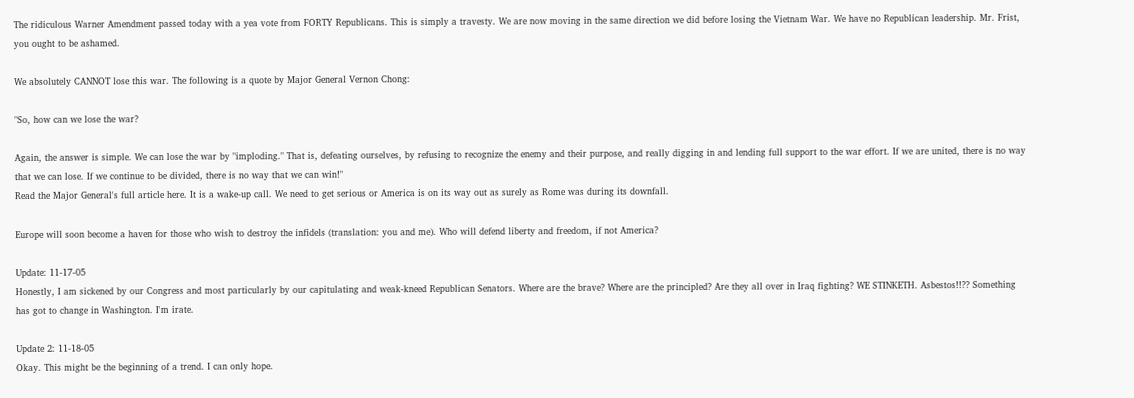The ridiculous Warner Amendment passed today with a yea vote from FORTY Republicans. This is simply a travesty. We are now moving in the same direction we did before losing the Vietnam War. We have no Republican leadership. Mr. Frist, you ought to be ashamed.

We absolutely CANNOT lose this war. The following is a quote by Major General Vernon Chong:

"So, how can we lose the war?

Again, the answer is simple. We can lose the war by "imploding." That is, defeating ourselves, by refusing to recognize the enemy and their purpose, and really digging in and lending full support to the war effort. If we are united, there is no way that we can lose. If we continue to be divided, there is no way that we can win!"
Read the Major General's full article here. It is a wake-up call. We need to get serious or America is on its way out as surely as Rome was during its downfall.

Europe will soon become a haven for those who wish to destroy the infidels (translation: you and me). Who will defend liberty and freedom, if not America?

Update: 11-17-05
Honestly, I am sickened by our Congress and most particularly by our capitulating and weak-kneed Republican Senators. Where are the brave? Where are the principled? Are they all over in Iraq fighting? WE STINKETH. Asbestos!!?? Something has got to change in Washington. I'm irate.

Update 2: 11-18-05
Okay. This might be the beginning of a trend. I can only hope.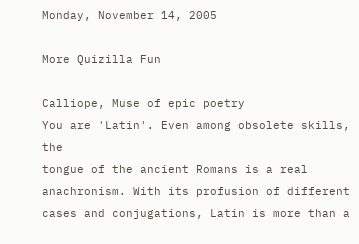Monday, November 14, 2005

More Quizilla Fun

Calliope, Muse of epic poetry
You are 'Latin'. Even among obsolete skills, the
tongue of the ancient Romans is a real
anachronism. With its profusion of different
cases and conjugations, Latin is more than a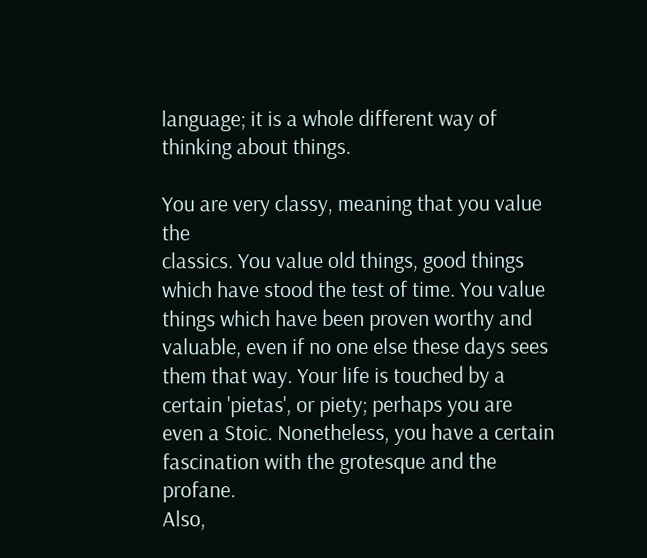language; it is a whole different way of
thinking about things.

You are very classy, meaning that you value the
classics. You value old things, good things
which have stood the test of time. You value
things which have been proven worthy and
valuable, even if no one else these days sees
them that way. Your life is touched by a
certain 'pietas', or piety; perhaps you are
even a Stoic. Nonetheless, you have a certain
fascination with the grotesque and the profane.
Also,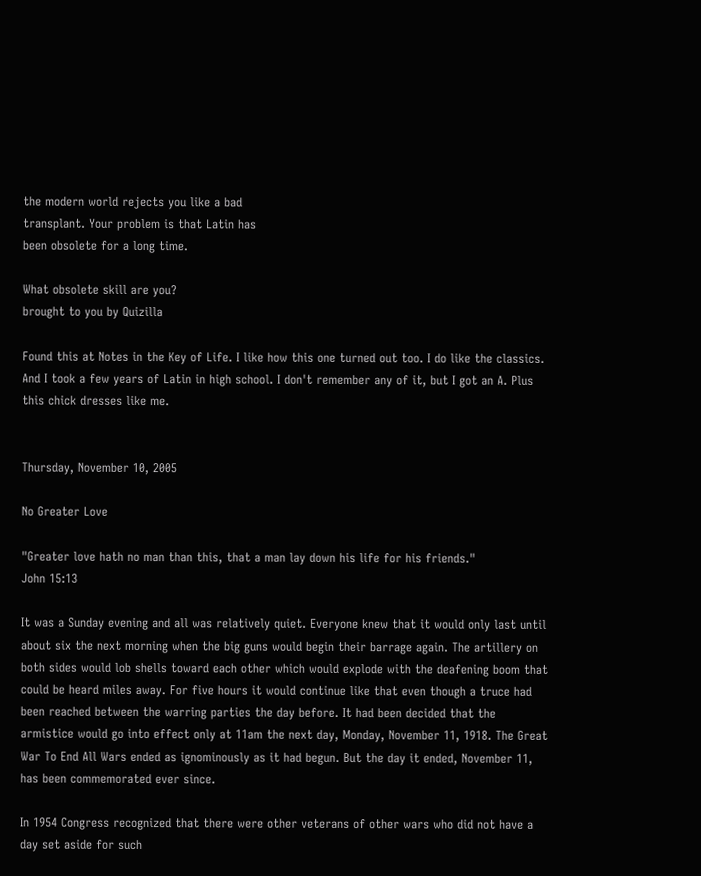the modern world rejects you like a bad
transplant. Your problem is that Latin has
been obsolete for a long time.

What obsolete skill are you?
brought to you by Quizilla

Found this at Notes in the Key of Life. I like how this one turned out too. I do like the classics. And I took a few years of Latin in high school. I don't remember any of it, but I got an A. Plus this chick dresses like me.


Thursday, November 10, 2005

No Greater Love

"Greater love hath no man than this, that a man lay down his life for his friends."
John 15:13

It was a Sunday evening and all was relatively quiet. Everyone knew that it would only last until about six the next morning when the big guns would begin their barrage again. The artillery on both sides would lob shells toward each other which would explode with the deafening boom that could be heard miles away. For five hours it would continue like that even though a truce had been reached between the warring parties the day before. It had been decided that the armistice would go into effect only at 11am the next day, Monday, November 11, 1918. The Great War To End All Wars ended as ignominously as it had begun. But the day it ended, November 11, has been commemorated ever since.

In 1954 Congress recognized that there were other veterans of other wars who did not have a day set aside for such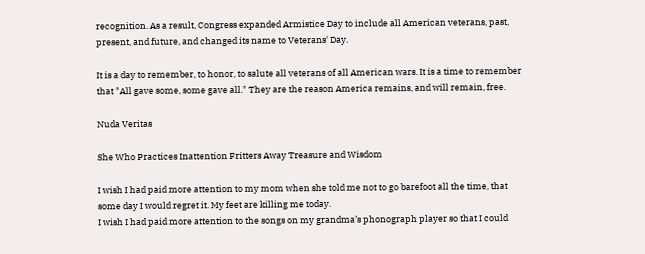recognition. As a result, Congress expanded Armistice Day to include all American veterans, past, present, and future, and changed its name to Veterans' Day.

It is a day to remember, to honor, to salute all veterans of all American wars. It is a time to remember that "All gave some, some gave all." They are the reason America remains, and will remain, free.

Nuda Veritas

She Who Practices Inattention Fritters Away Treasure and Wisdom

I wish I had paid more attention to my mom when she told me not to go barefoot all the time, that some day I would regret it. My feet are killing me today.
I wish I had paid more attention to the songs on my grandma’s phonograph player so that I could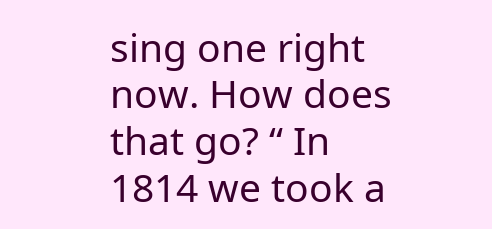sing one right now. How does that go? “ In 1814 we took a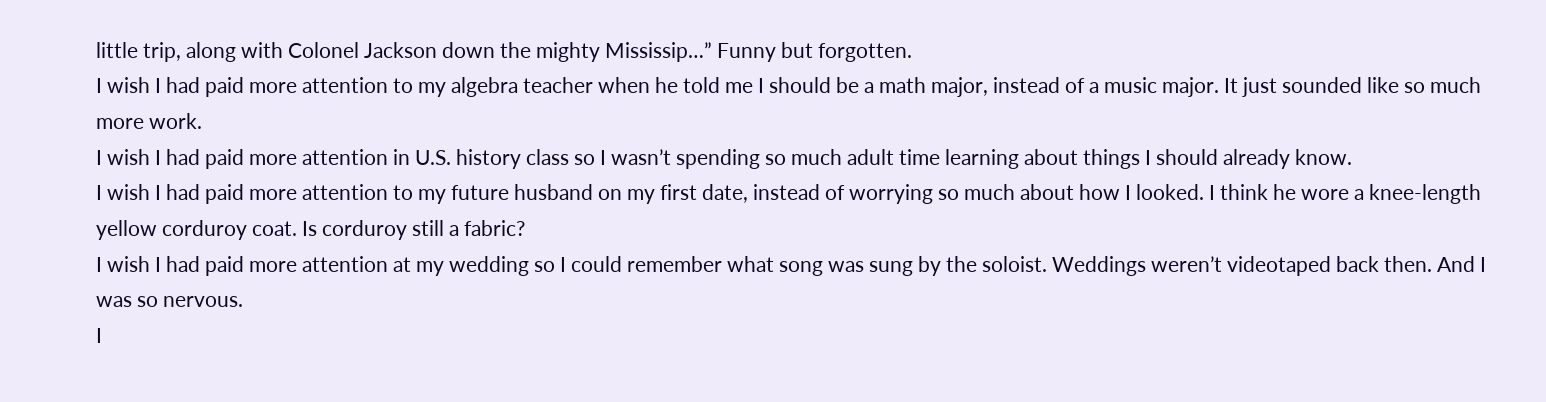little trip, along with Colonel Jackson down the mighty Mississip…” Funny but forgotten.
I wish I had paid more attention to my algebra teacher when he told me I should be a math major, instead of a music major. It just sounded like so much more work.
I wish I had paid more attention in U.S. history class so I wasn’t spending so much adult time learning about things I should already know.
I wish I had paid more attention to my future husband on my first date, instead of worrying so much about how I looked. I think he wore a knee-length yellow corduroy coat. Is corduroy still a fabric?
I wish I had paid more attention at my wedding so I could remember what song was sung by the soloist. Weddings weren’t videotaped back then. And I was so nervous.
I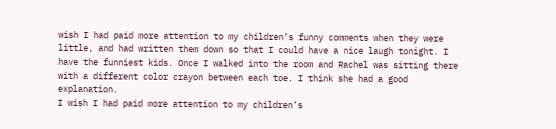wish I had paid more attention to my children’s funny comments when they were little, and had written them down so that I could have a nice laugh tonight. I have the funniest kids. Once I walked into the room and Rachel was sitting there with a different color crayon between each toe. I think she had a good explanation.
I wish I had paid more attention to my children’s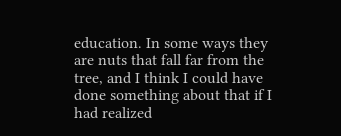education. In some ways they are nuts that fall far from the tree, and I think I could have done something about that if I had realized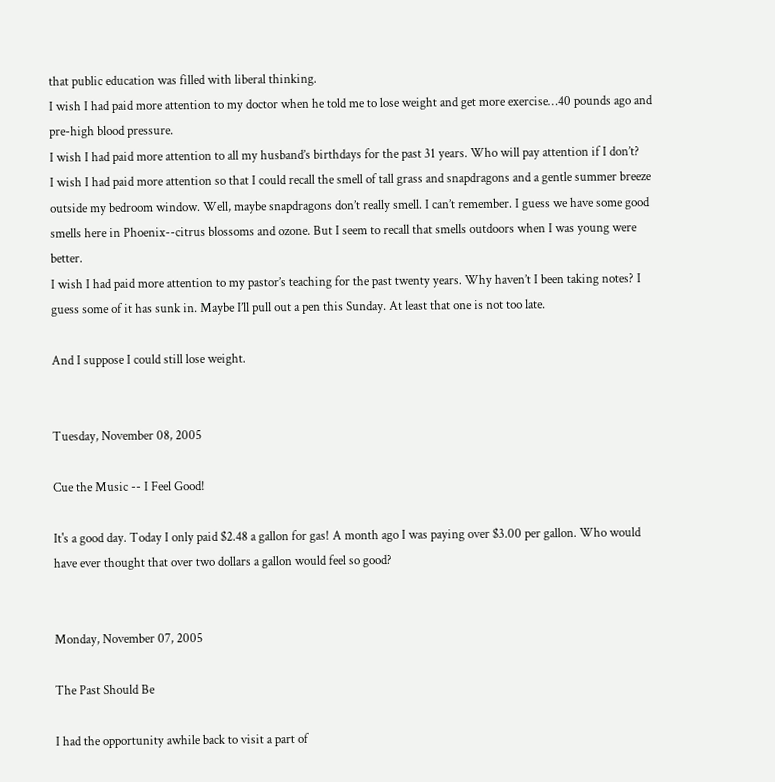that public education was filled with liberal thinking.
I wish I had paid more attention to my doctor when he told me to lose weight and get more exercise…40 pounds ago and pre-high blood pressure.
I wish I had paid more attention to all my husband’s birthdays for the past 31 years. Who will pay attention if I don’t?
I wish I had paid more attention so that I could recall the smell of tall grass and snapdragons and a gentle summer breeze outside my bedroom window. Well, maybe snapdragons don’t really smell. I can’t remember. I guess we have some good smells here in Phoenix--citrus blossoms and ozone. But I seem to recall that smells outdoors when I was young were better.
I wish I had paid more attention to my pastor’s teaching for the past twenty years. Why haven’t I been taking notes? I guess some of it has sunk in. Maybe I’ll pull out a pen this Sunday. At least that one is not too late.

And I suppose I could still lose weight.


Tuesday, November 08, 2005

Cue the Music -- I Feel Good!

It's a good day. Today I only paid $2.48 a gallon for gas! A month ago I was paying over $3.00 per gallon. Who would have ever thought that over two dollars a gallon would feel so good?


Monday, November 07, 2005

The Past Should Be

I had the opportunity awhile back to visit a part of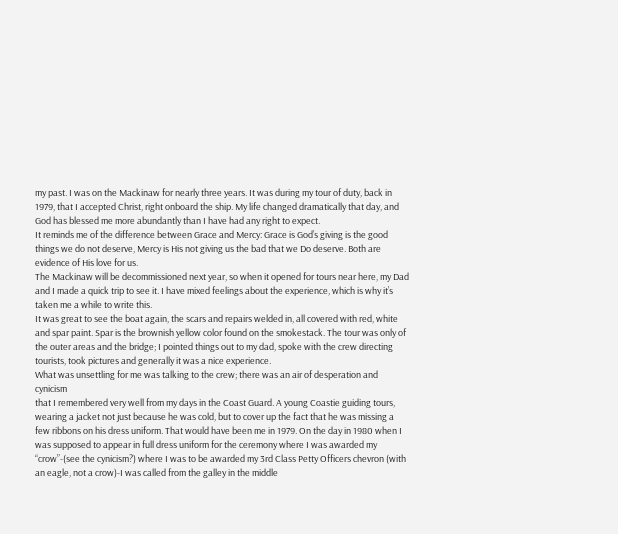my past. I was on the Mackinaw for nearly three years. It was during my tour of duty, back in 1979, that I accepted Christ, right onboard the ship. My life changed dramatically that day, and God has blessed me more abundantly than I have had any right to expect.
It reminds me of the difference between Grace and Mercy: Grace is God’s giving is the good things we do not deserve, Mercy is His not giving us the bad that we Do deserve. Both are evidence of His love for us.
The Mackinaw will be decommissioned next year, so when it opened for tours near here, my Dad and I made a quick trip to see it. I have mixed feelings about the experience, which is why it’s taken me a while to write this.
It was great to see the boat again, the scars and repairs welded in, all covered with red, white and spar paint. Spar is the brownish yellow color found on the smokestack. The tour was only of the outer areas and the bridge; I pointed things out to my dad, spoke with the crew directing tourists, took pictures and generally it was a nice experience.
What was unsettling for me was talking to the crew; there was an air of desperation and cynicism
that I remembered very well from my days in the Coast Guard. A young Coastie guiding tours, wearing a jacket not just because he was cold, but to cover up the fact that he was missing a few ribbons on his dress uniform. That would have been me in 1979. On the day in 1980 when I was supposed to appear in full dress uniform for the ceremony where I was awarded my “crow”-(see the cynicism?) where I was to be awarded my 3rd Class Petty Officers chevron (with an eagle, not a crow)-I was called from the galley in the middle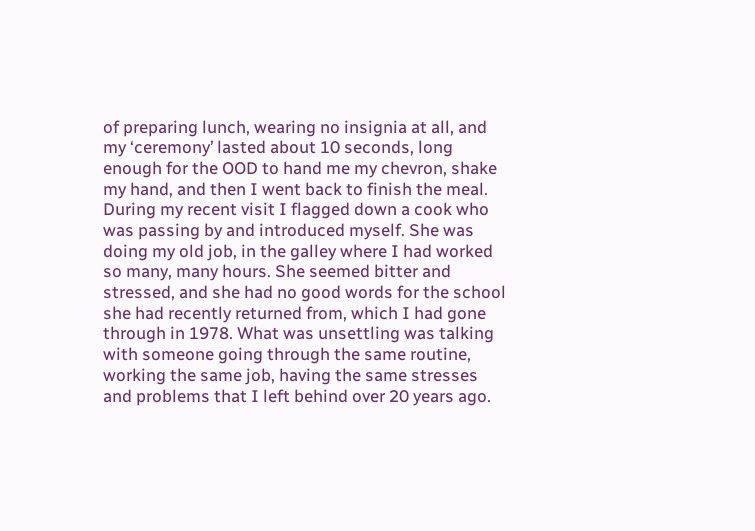of preparing lunch, wearing no insignia at all, and my ‘ceremony’ lasted about 10 seconds, long enough for the OOD to hand me my chevron, shake my hand, and then I went back to finish the meal.
During my recent visit I flagged down a cook who was passing by and introduced myself. She was doing my old job, in the galley where I had worked so many, many hours. She seemed bitter and stressed, and she had no good words for the school she had recently returned from, which I had gone through in 1978. What was unsettling was talking with someone going through the same routine, working the same job, having the same stresses and problems that I left behind over 20 years ago.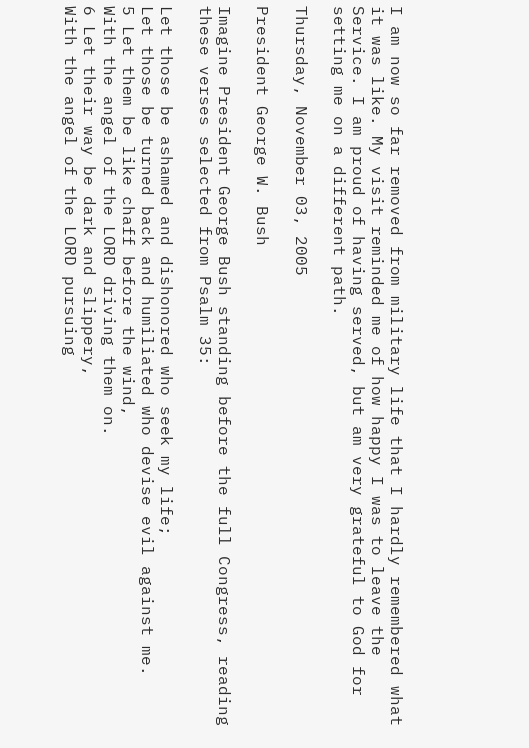I am now so far removed from military life that I hardly remembered what it was like. My visit reminded me of how happy I was to leave the Service. I am proud of having served, but am very grateful to God for setting me on a different path.

Thursday, November 03, 2005

President George W. Bush

Imagine President George Bush standing before the full Congress, reading these verses selected from Psalm 35:

Let those be ashamed and dishonored who seek my life;
Let those be turned back and humiliated who devise evil against me.
5 Let them be like chaff before the wind,
With the angel of the LORD driving them on.
6 Let their way be dark and slippery,
With the angel of the LORD pursuing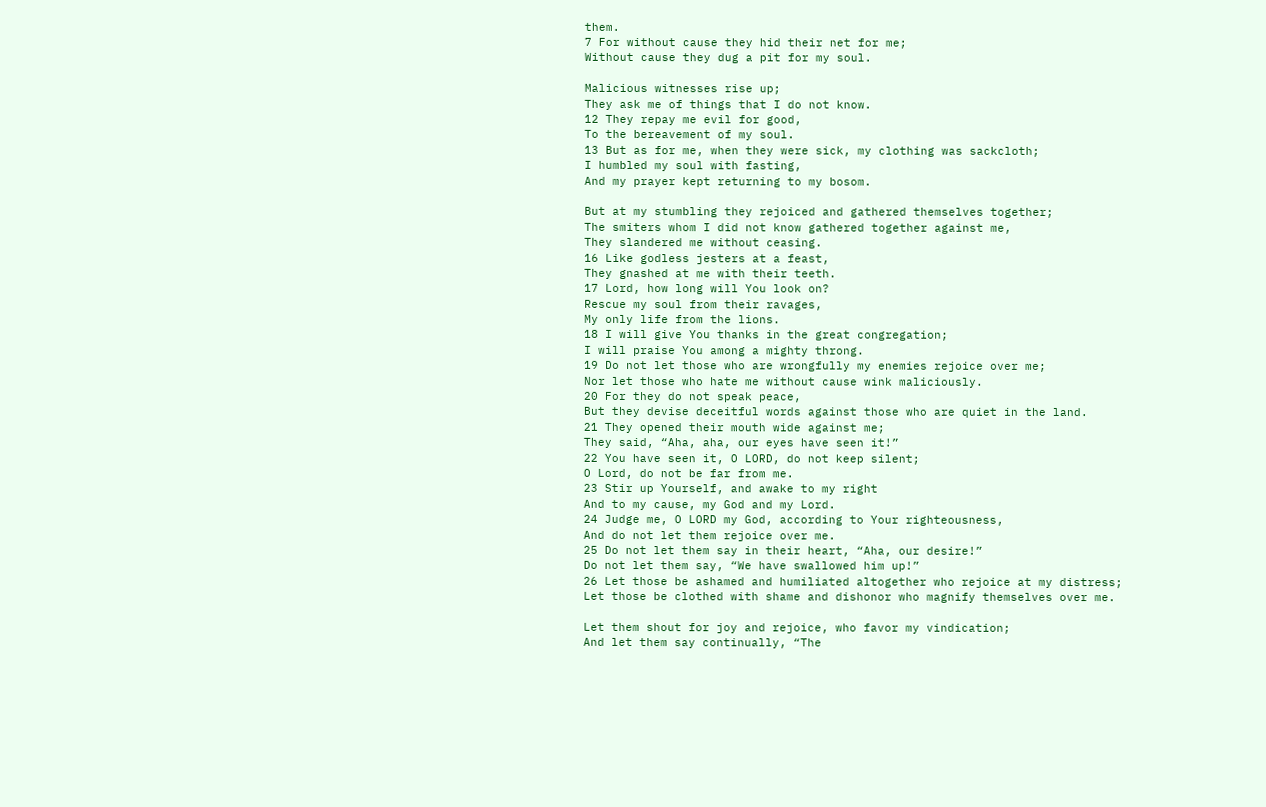them.
7 For without cause they hid their net for me;
Without cause they dug a pit for my soul.

Malicious witnesses rise up;
They ask me of things that I do not know.
12 They repay me evil for good,
To the bereavement of my soul.
13 But as for me, when they were sick, my clothing was sackcloth;
I humbled my soul with fasting,
And my prayer kept returning to my bosom.

But at my stumbling they rejoiced and gathered themselves together;
The smiters whom I did not know gathered together against me,
They slandered me without ceasing.
16 Like godless jesters at a feast,
They gnashed at me with their teeth.
17 Lord, how long will You look on?
Rescue my soul from their ravages,
My only life from the lions.
18 I will give You thanks in the great congregation;
I will praise You among a mighty throng.
19 Do not let those who are wrongfully my enemies rejoice over me;
Nor let those who hate me without cause wink maliciously.
20 For they do not speak peace,
But they devise deceitful words against those who are quiet in the land.
21 They opened their mouth wide against me;
They said, “Aha, aha, our eyes have seen it!”
22 You have seen it, O LORD, do not keep silent;
O Lord, do not be far from me.
23 Stir up Yourself, and awake to my right
And to my cause, my God and my Lord.
24 Judge me, O LORD my God, according to Your righteousness,
And do not let them rejoice over me.
25 Do not let them say in their heart, “Aha, our desire!”
Do not let them say, “We have swallowed him up!”
26 Let those be ashamed and humiliated altogether who rejoice at my distress;
Let those be clothed with shame and dishonor who magnify themselves over me.

Let them shout for joy and rejoice, who favor my vindication;
And let them say continually, “The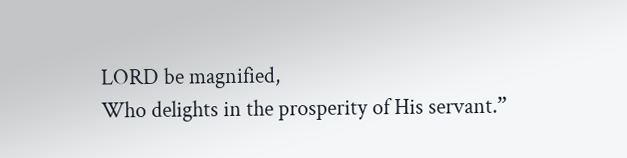LORD be magnified,
Who delights in the prosperity of His servant.”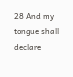28 And my tongue shall declare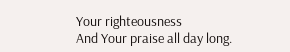Your righteousness
And Your praise all day long.